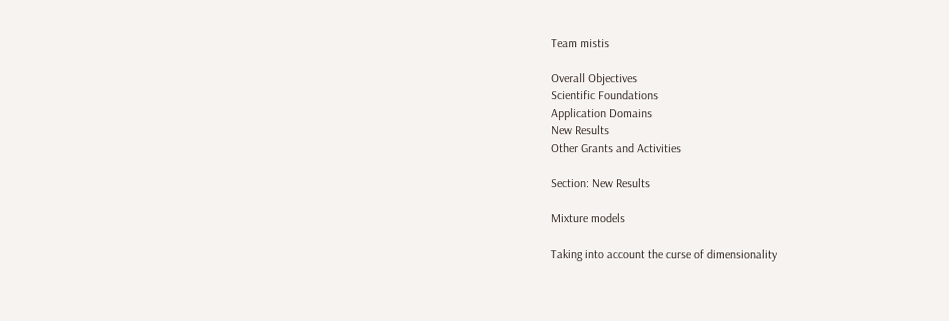Team mistis

Overall Objectives
Scientific Foundations
Application Domains
New Results
Other Grants and Activities

Section: New Results

Mixture models

Taking into account the curse of dimensionality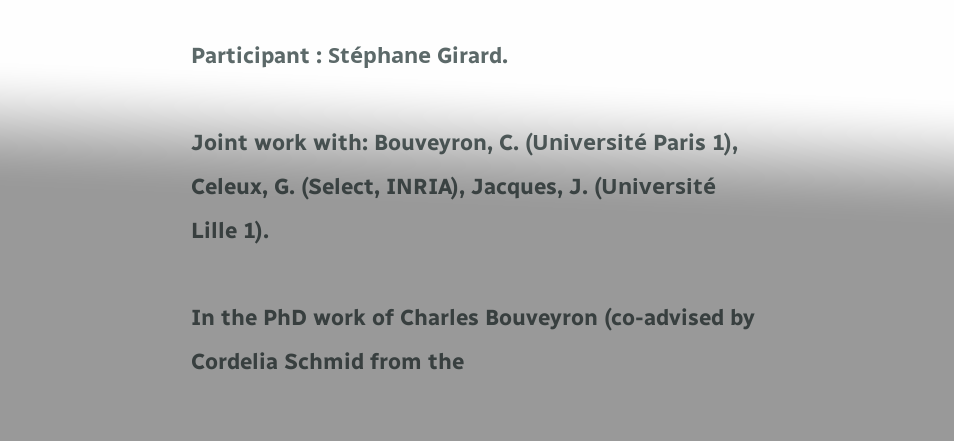Participant : Stéphane Girard.

Joint work with: Bouveyron, C. (Université Paris 1), Celeux, G. (Select, INRIA), Jacques, J. (Université Lille 1).

In the PhD work of Charles Bouveyron (co-advised by Cordelia Schmid from the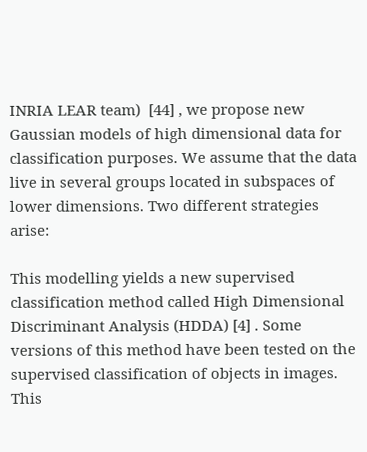INRIA LEAR team)  [44] , we propose new Gaussian models of high dimensional data for classification purposes. We assume that the data live in several groups located in subspaces of lower dimensions. Two different strategies arise:

This modelling yields a new supervised classification method called High Dimensional Discriminant Analysis (HDDA) [4] . Some versions of this method have been tested on the supervised classification of objects in images. This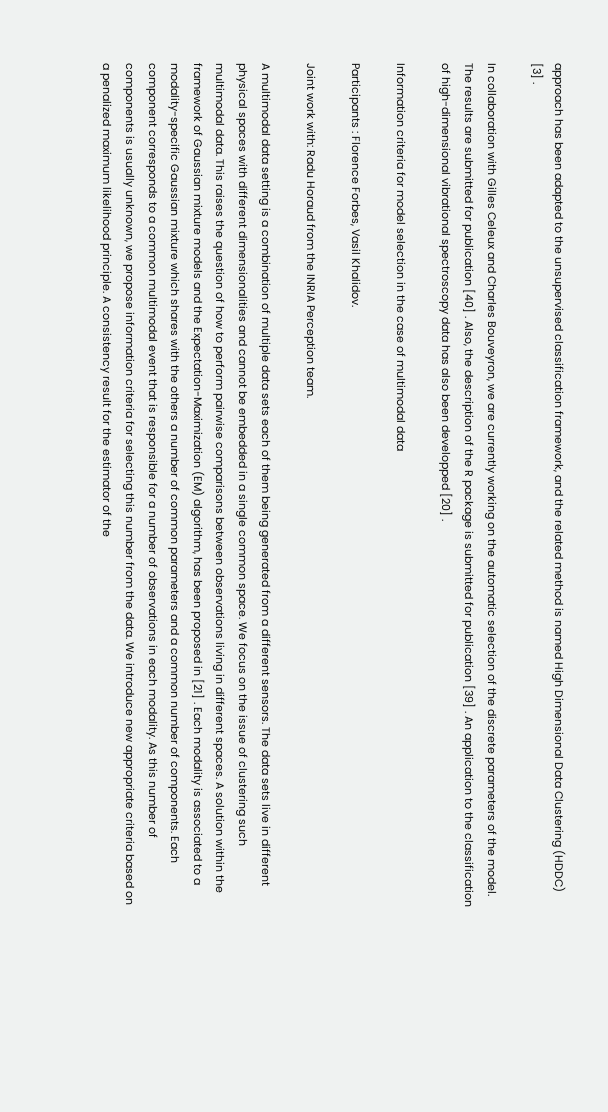approach has been adapted to the unsupervised classification framework, and the related method is named High Dimensional Data Clustering (HDDC) [3] .

In collaboration with Gilles Celeux and Charles Bouveyron, we are currently working on the automatic selection of the discrete parameters of the model. The results are submitted for publication [40] . Also, the description of the R package is submitted for publication [39] . An application to the classification of high-dimensional vibrational spectroscopy data has also been developped [20] .

Information criteria for model selection in the case of multimodal data

Participants : Florence Forbes, Vasil Khalidov.

Joint work with: Radu Horaud from the INRIA Perception team.

A multimodal data setting is a combination of multiple data sets each of them being generated from a different sensors. The data sets live in different physical spaces with different dimensionalities and cannot be embedded in a single common space. We focus on the issue of clustering such multimodal data. This raises the question of how to perform pairwise comparisons between observations living in different spaces. A solution within the framework of Gaussian mixture models and the Expectation-Maximization (EM) algorithm, has been proposed in [21] . Each modality is associated to a modality-specific Gaussian mixture which shares with the others a number of common parameters and a common number of components. Each component corresponds to a common multimodal event that is responsible for a number of observations in each modality. As this number of components is usually unknown, we propose information criteria for selecting this number from the data. We introduce new appropriate criteria based on a penalized maximum likelihood principle. A consistency result for the estimator of the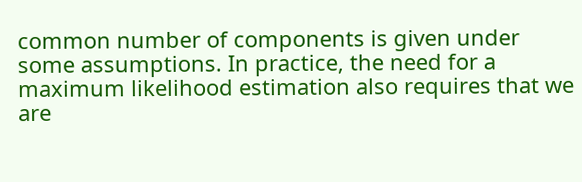common number of components is given under some assumptions. In practice, the need for a maximum likelihood estimation also requires that we are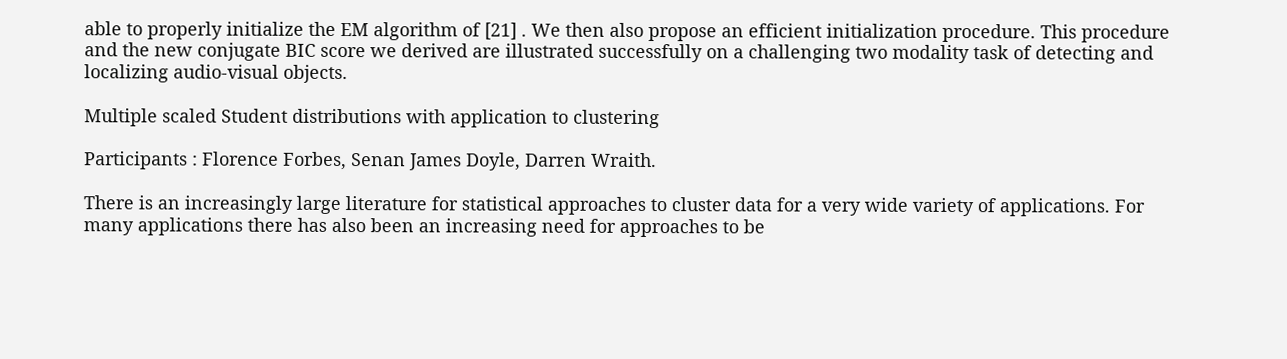able to properly initialize the EM algorithm of [21] . We then also propose an efficient initialization procedure. This procedure and the new conjugate BIC score we derived are illustrated successfully on a challenging two modality task of detecting and localizing audio-visual objects.

Multiple scaled Student distributions with application to clustering

Participants : Florence Forbes, Senan James Doyle, Darren Wraith.

There is an increasingly large literature for statistical approaches to cluster data for a very wide variety of applications. For many applications there has also been an increasing need for approaches to be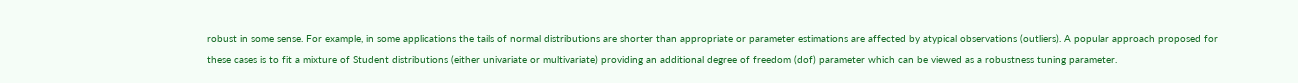robust in some sense. For example, in some applications the tails of normal distributions are shorter than appropriate or parameter estimations are affected by atypical observations (outliers). A popular approach proposed for these cases is to fit a mixture of Student distributions (either univariate or multivariate) providing an additional degree of freedom (dof) parameter which can be viewed as a robustness tuning parameter.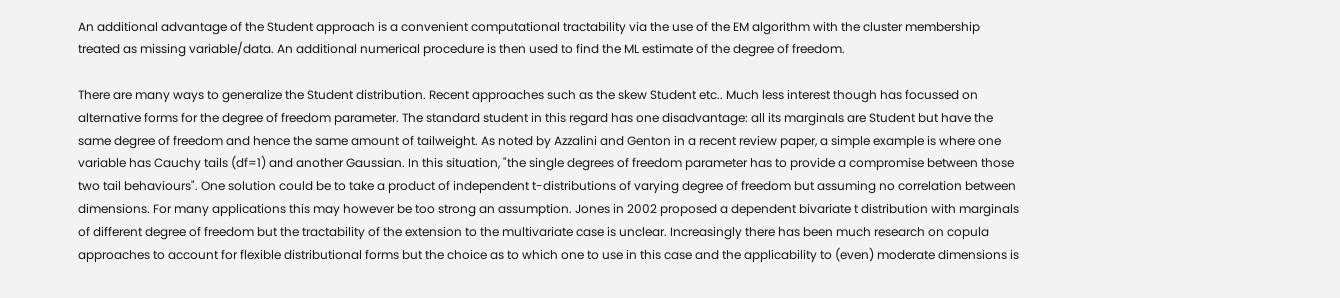An additional advantage of the Student approach is a convenient computational tractability via the use of the EM algorithm with the cluster membership treated as missing variable/data. An additional numerical procedure is then used to find the ML estimate of the degree of freedom.

There are many ways to generalize the Student distribution. Recent approaches such as the skew Student etc.. Much less interest though has focussed on alternative forms for the degree of freedom parameter. The standard student in this regard has one disadvantage: all its marginals are Student but have the same degree of freedom and hence the same amount of tailweight. As noted by Azzalini and Genton in a recent review paper, a simple example is where one variable has Cauchy tails (df=1) and another Gaussian. In this situation, "the single degrees of freedom parameter has to provide a compromise between those two tail behaviours". One solution could be to take a product of independent t-distributions of varying degree of freedom but assuming no correlation between dimensions. For many applications this may however be too strong an assumption. Jones in 2002 proposed a dependent bivariate t distribution with marginals of different degree of freedom but the tractability of the extension to the multivariate case is unclear. Increasingly there has been much research on copula approaches to account for flexible distributional forms but the choice as to which one to use in this case and the applicability to (even) moderate dimensions is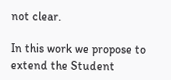not clear.

In this work we propose to extend the Student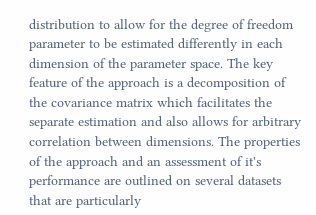distribution to allow for the degree of freedom parameter to be estimated differently in each dimension of the parameter space. The key feature of the approach is a decomposition of the covariance matrix which facilitates the separate estimation and also allows for arbitrary correlation between dimensions. The properties of the approach and an assessment of it's performance are outlined on several datasets that are particularly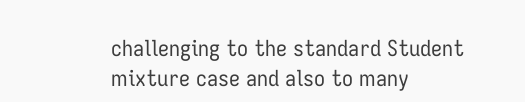challenging to the standard Student mixture case and also to many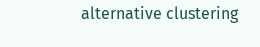alternative clustering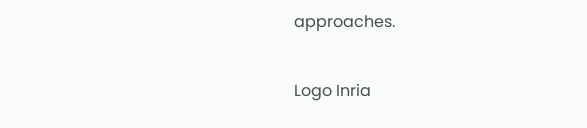approaches.


Logo Inria